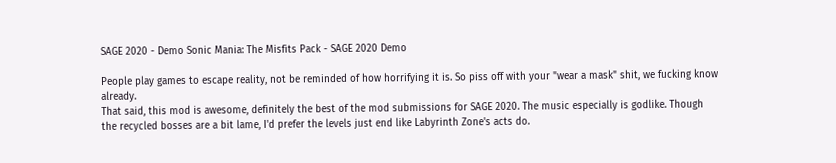SAGE 2020 - Demo Sonic Mania: The Misfits Pack - SAGE 2020 Demo

People play games to escape reality, not be reminded of how horrifying it is. So piss off with your "wear a mask" shit, we fucking know already.
That said, this mod is awesome, definitely the best of the mod submissions for SAGE 2020. The music especially is godlike. Though the recycled bosses are a bit lame, I'd prefer the levels just end like Labyrinth Zone's acts do.